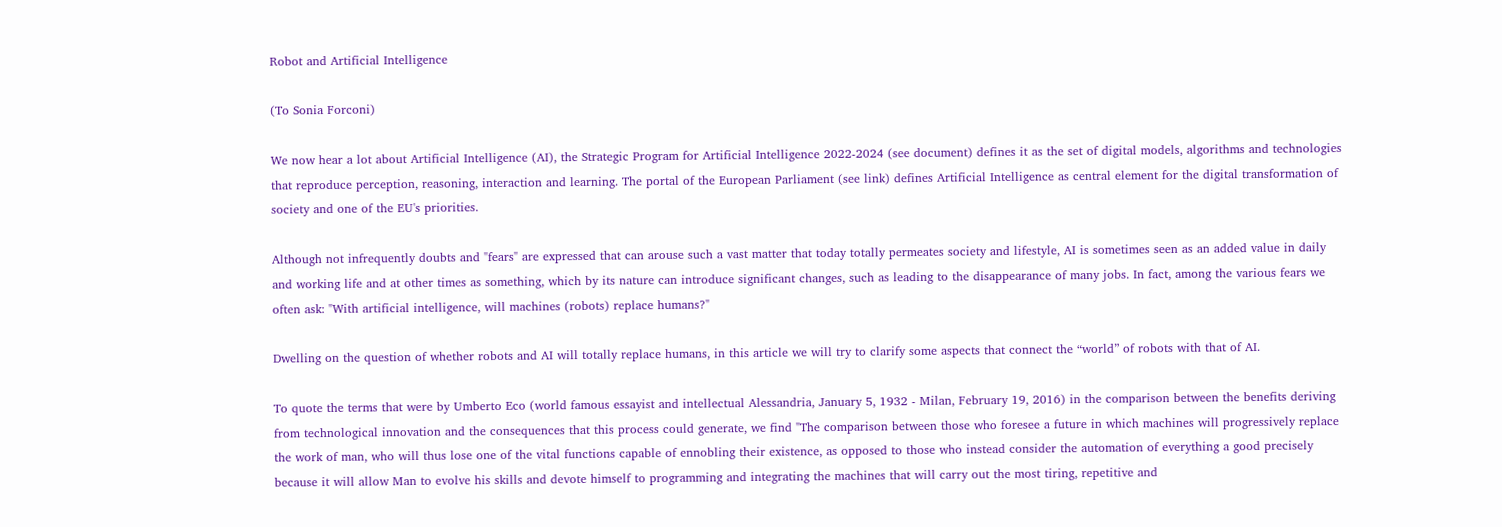Robot and Artificial Intelligence

(To Sonia Forconi)

We now hear a lot about Artificial Intelligence (AI), the Strategic Program for Artificial Intelligence 2022-2024 (see document) defines it as the set of digital models, algorithms and technologies that reproduce perception, reasoning, interaction and learning. The portal of the European Parliament (see link) defines Artificial Intelligence as central element for the digital transformation of society and one of the EU's priorities.

Although not infrequently doubts and "fears" are expressed that can arouse such a vast matter that today totally permeates society and lifestyle, AI is sometimes seen as an added value in daily and working life and at other times as something, which by its nature can introduce significant changes, such as leading to the disappearance of many jobs. In fact, among the various fears we often ask: "With artificial intelligence, will machines (robots) replace humans?"

Dwelling on the question of whether robots and AI will totally replace humans, in this article we will try to clarify some aspects that connect the “world” of robots with that of AI.

To quote the terms that were by Umberto Eco (world famous essayist and intellectual Alessandria, January 5, 1932 - Milan, February 19, 2016) in the comparison between the benefits deriving from technological innovation and the consequences that this process could generate, we find "The comparison between those who foresee a future in which machines will progressively replace the work of man, who will thus lose one of the vital functions capable of ennobling their existence, as opposed to those who instead consider the automation of everything a good precisely because it will allow Man to evolve his skills and devote himself to programming and integrating the machines that will carry out the most tiring, repetitive and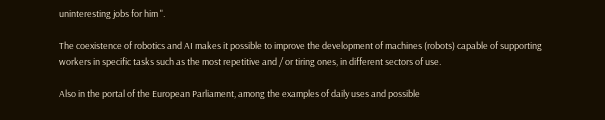uninteresting jobs for him ".

The coexistence of robotics and AI makes it possible to improve the development of machines (robots) capable of supporting workers in specific tasks such as the most repetitive and / or tiring ones, in different sectors of use.

Also in the portal of the European Parliament, among the examples of daily uses and possible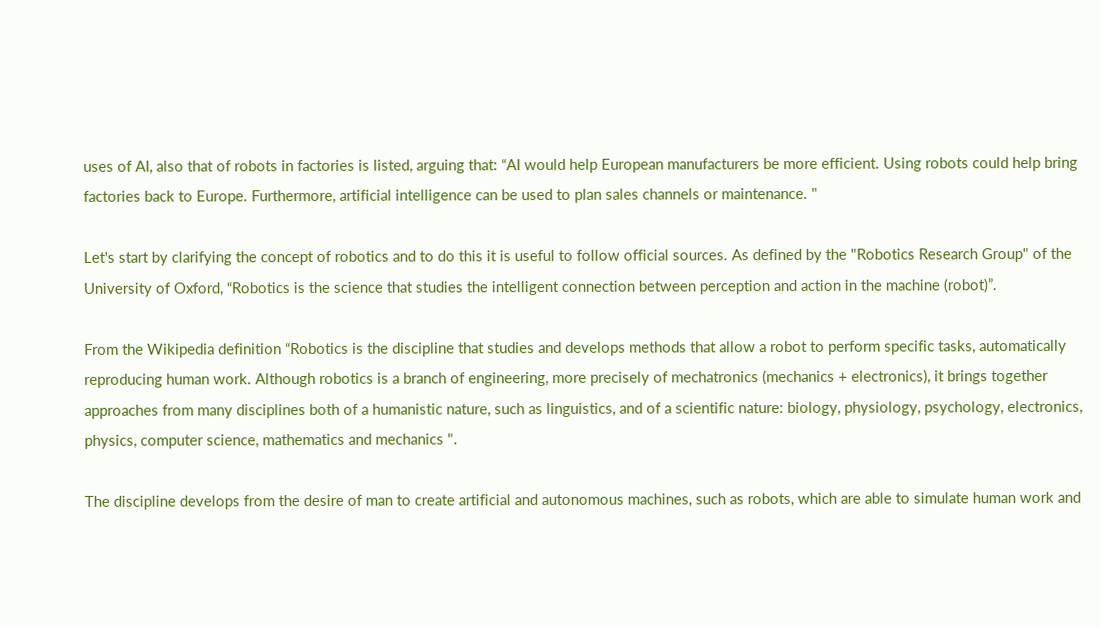uses of AI, also that of robots in factories is listed, arguing that: “AI would help European manufacturers be more efficient. Using robots could help bring factories back to Europe. Furthermore, artificial intelligence can be used to plan sales channels or maintenance. "

Let's start by clarifying the concept of robotics and to do this it is useful to follow official sources. As defined by the "Robotics Research Group" of the University of Oxford, “Robotics is the science that studies the intelligent connection between perception and action in the machine (robot)”.

From the Wikipedia definition “Robotics is the discipline that studies and develops methods that allow a robot to perform specific tasks, automatically reproducing human work. Although robotics is a branch of engineering, more precisely of mechatronics (mechanics + electronics), it brings together approaches from many disciplines both of a humanistic nature, such as linguistics, and of a scientific nature: biology, physiology, psychology, electronics, physics, computer science, mathematics and mechanics ".

The discipline develops from the desire of man to create artificial and autonomous machines, such as robots, which are able to simulate human work and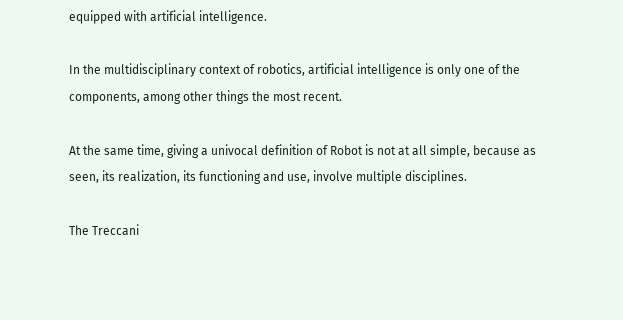equipped with artificial intelligence.

In the multidisciplinary context of robotics, artificial intelligence is only one of the components, among other things the most recent.

At the same time, giving a univocal definition of Robot is not at all simple, because as seen, its realization, its functioning and use, involve multiple disciplines.

The Treccani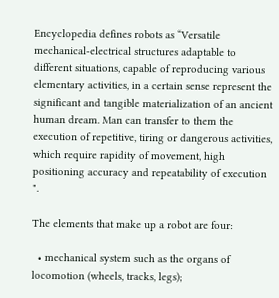Encyclopedia defines robots as “Versatile mechanical-electrical structures adaptable to different situations, capable of reproducing various elementary activities, in a certain sense represent the significant and tangible materialization of an ancient human dream. Man can transfer to them the execution of repetitive, tiring or dangerous activities, which require rapidity of movement, high positioning accuracy and repeatability of execution ".

The elements that make up a robot are four:

  • mechanical system such as the organs of locomotion (wheels, tracks, legs);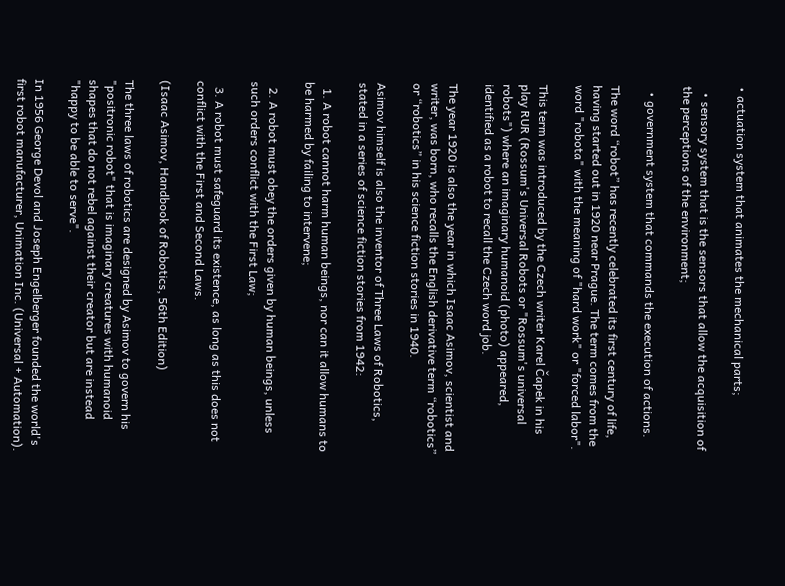• actuation system that animates the mechanical parts;

  • sensory system that is the sensors that allow the acquisition of the perceptions of the environment;

  • government system that commands the execution of actions.

The word “robot” has recently celebrated its first century of life, having started out in 1920 near Prague. The term comes from the word "robota" with the meaning of "hard work" or "forced labor".

This term was introduced by the Czech writer Karel Čapek in his play RUR (Rossum's Universal Robots or "Rossum's universal robots") where an imaginary humanoid (photo) appeared, identified as a robot to recall the Czech word job.

The year 1920 is also the year in which Isaac Asimov, scientist and writer, was born, who recalls the English derivative term “robotics” or “robotics” in his science fiction stories in 1940.

Asimov himself is also the inventor of Three Laws of Robotics, stated in a series of science fiction stories from 1942:

  1. A robot cannot harm human beings, nor can it allow humans to be harmed by failing to intervene;

  2. A robot must obey the orders given by human beings, unless such orders conflict with the First Law;

  3. A robot must safeguard its existence, as long as this does not conflict with the First and Second Laws.

(Isaac Asimov, Handbook of Robotics, 56th Edition)

The three laws of robotics are designed by Asimov to govern his "positronic robot" that is imaginary creatures with humanoid shapes that do not rebel against their creator but are instead "happy to be able to serve".

In 1956 George Devol and Joseph Engelberger founded the world's first robot manufacturer, Unimation Inc. (Universal + Automation).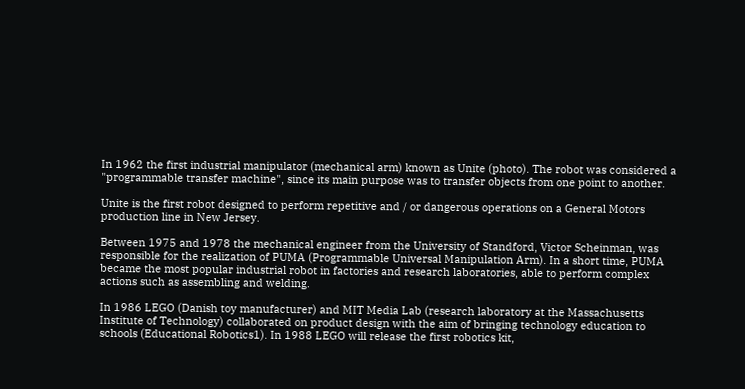In 1962 the first industrial manipulator (mechanical arm) known as Unite (photo). The robot was considered a "programmable transfer machine", since its main purpose was to transfer objects from one point to another.

Unite is the first robot designed to perform repetitive and / or dangerous operations on a General Motors production line in New Jersey.

Between 1975 and 1978 the mechanical engineer from the University of Standford, Victor Scheinman, was responsible for the realization of PUMA (Programmable Universal Manipulation Arm). In a short time, PUMA became the most popular industrial robot in factories and research laboratories, able to perform complex actions such as assembling and welding.

In 1986 LEGO (Danish toy manufacturer) and MIT Media Lab (research laboratory at the Massachusetts Institute of Technology) collaborated on product design with the aim of bringing technology education to schools (Educational Robotics1). In 1988 LEGO will release the first robotics kit,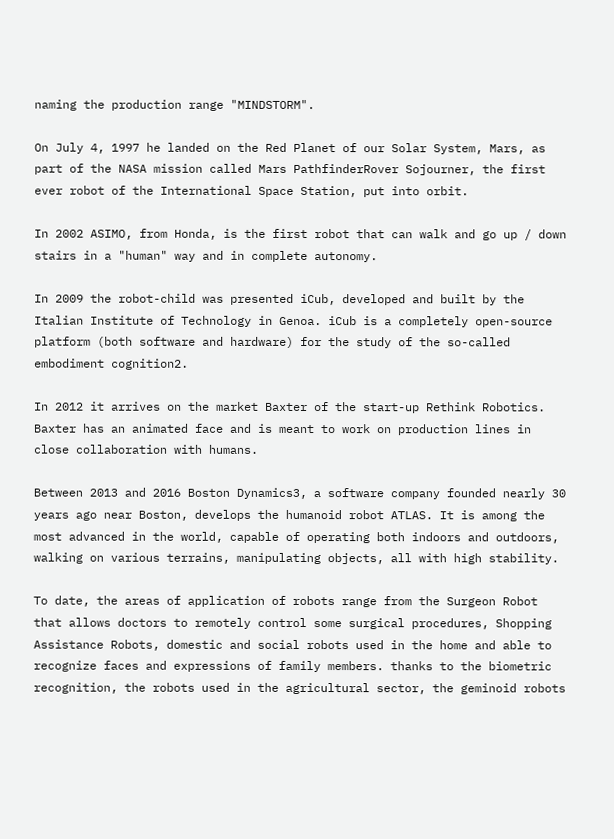naming the production range "MINDSTORM".

On July 4, 1997 he landed on the Red Planet of our Solar System, Mars, as part of the NASA mission called Mars PathfinderRover Sojourner, the first ever robot of the International Space Station, put into orbit.

In 2002 ASIMO, from Honda, is the first robot that can walk and go up / down stairs in a "human" way and in complete autonomy.

In 2009 the robot-child was presented iCub, developed and built by the Italian Institute of Technology in Genoa. iCub is a completely open-source platform (both software and hardware) for the study of the so-called embodiment cognition2.

In 2012 it arrives on the market Baxter of the start-up Rethink Robotics. Baxter has an animated face and is meant to work on production lines in close collaboration with humans.

Between 2013 and 2016 Boston Dynamics3, a software company founded nearly 30 years ago near Boston, develops the humanoid robot ATLAS. It is among the most advanced in the world, capable of operating both indoors and outdoors, walking on various terrains, manipulating objects, all with high stability.

To date, the areas of application of robots range from the Surgeon Robot that allows doctors to remotely control some surgical procedures, Shopping Assistance Robots, domestic and social robots used in the home and able to recognize faces and expressions of family members. thanks to the biometric recognition, the robots used in the agricultural sector, the geminoid robots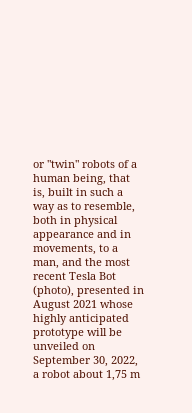or "twin" robots of a human being, that is, built in such a way as to resemble, both in physical appearance and in movements, to a man, and the most recent Tesla Bot (photo), presented in August 2021 whose highly anticipated prototype will be unveiled on September 30, 2022, a robot about 1,75 m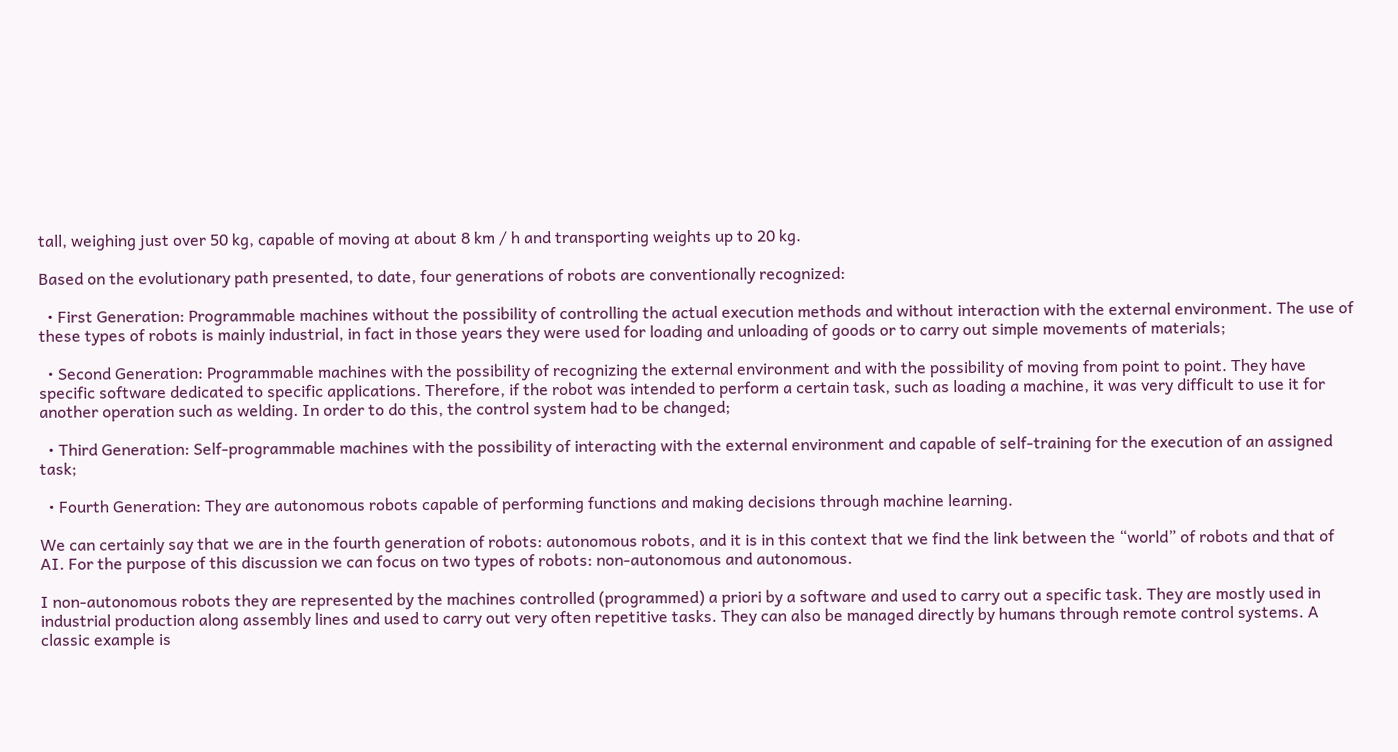tall, weighing just over 50 kg, capable of moving at about 8 km / h and transporting weights up to 20 kg.

Based on the evolutionary path presented, to date, four generations of robots are conventionally recognized:

  • First Generation: Programmable machines without the possibility of controlling the actual execution methods and without interaction with the external environment. The use of these types of robots is mainly industrial, in fact in those years they were used for loading and unloading of goods or to carry out simple movements of materials;

  • Second Generation: Programmable machines with the possibility of recognizing the external environment and with the possibility of moving from point to point. They have specific software dedicated to specific applications. Therefore, if the robot was intended to perform a certain task, such as loading a machine, it was very difficult to use it for another operation such as welding. In order to do this, the control system had to be changed;

  • Third Generation: Self-programmable machines with the possibility of interacting with the external environment and capable of self-training for the execution of an assigned task;

  • Fourth Generation: They are autonomous robots capable of performing functions and making decisions through machine learning.

We can certainly say that we are in the fourth generation of robots: autonomous robots, and it is in this context that we find the link between the “world” of robots and that of AI. For the purpose of this discussion we can focus on two types of robots: non-autonomous and autonomous.

I non-autonomous robots they are represented by the machines controlled (programmed) a priori by a software and used to carry out a specific task. They are mostly used in industrial production along assembly lines and used to carry out very often repetitive tasks. They can also be managed directly by humans through remote control systems. A classic example is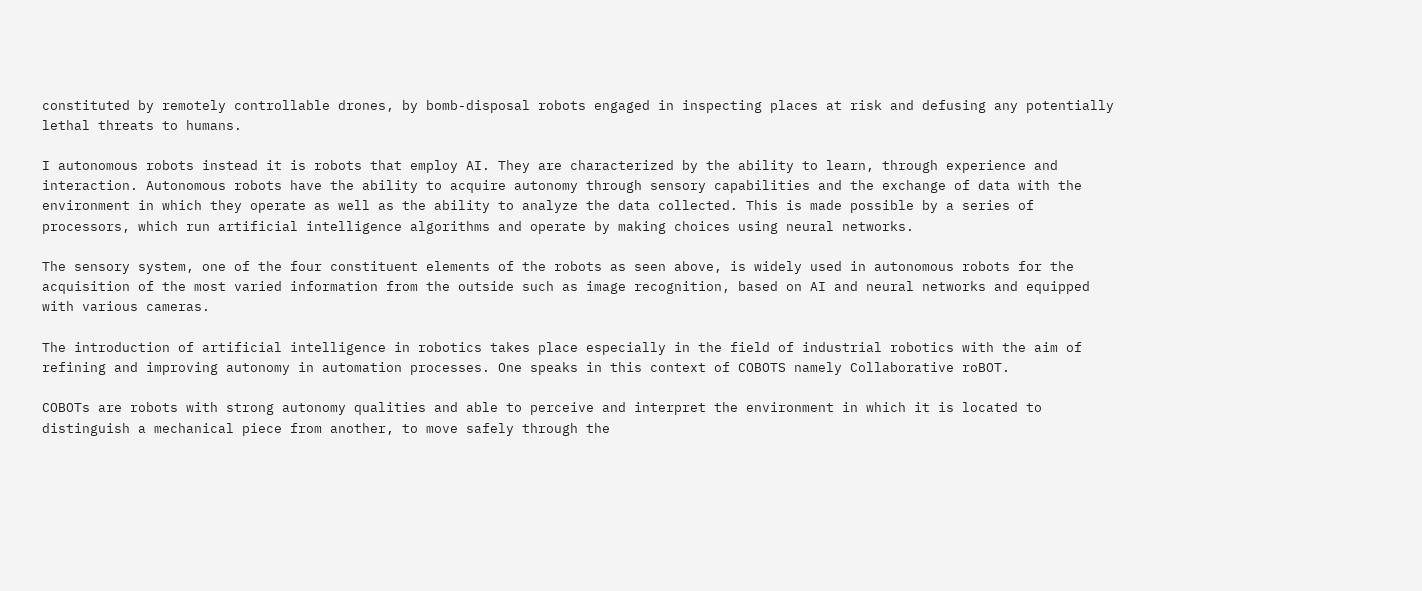constituted by remotely controllable drones, by bomb-disposal robots engaged in inspecting places at risk and defusing any potentially lethal threats to humans.

I autonomous robots instead it is robots that employ AI. They are characterized by the ability to learn, through experience and interaction. Autonomous robots have the ability to acquire autonomy through sensory capabilities and the exchange of data with the environment in which they operate as well as the ability to analyze the data collected. This is made possible by a series of processors, which run artificial intelligence algorithms and operate by making choices using neural networks.

The sensory system, one of the four constituent elements of the robots as seen above, is widely used in autonomous robots for the acquisition of the most varied information from the outside such as image recognition, based on AI and neural networks and equipped with various cameras.

The introduction of artificial intelligence in robotics takes place especially in the field of industrial robotics with the aim of refining and improving autonomy in automation processes. One speaks in this context of COBOTS namely Collaborative roBOT.

COBOTs are robots with strong autonomy qualities and able to perceive and interpret the environment in which it is located to distinguish a mechanical piece from another, to move safely through the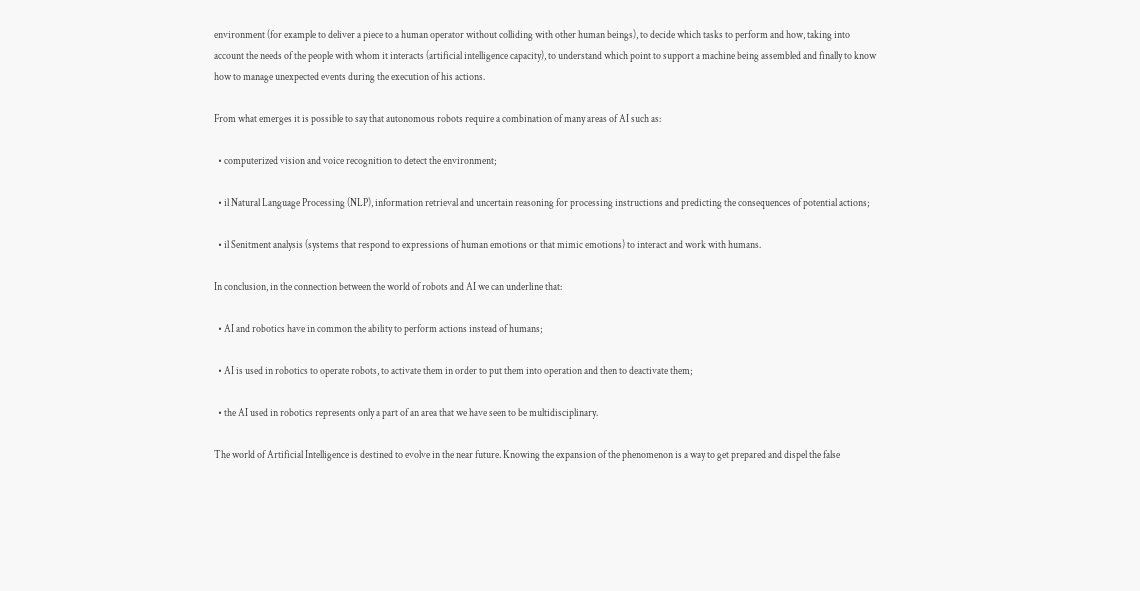environment (for example to deliver a piece to a human operator without colliding with other human beings), to decide which tasks to perform and how, taking into account the needs of the people with whom it interacts (artificial intelligence capacity), to understand which point to support a machine being assembled and finally to know how to manage unexpected events during the execution of his actions.

From what emerges it is possible to say that autonomous robots require a combination of many areas of AI such as:

  • computerized vision and voice recognition to detect the environment;

  • il Natural Language Processing (NLP), information retrieval and uncertain reasoning for processing instructions and predicting the consequences of potential actions;

  • il Senitment analysis (systems that respond to expressions of human emotions or that mimic emotions) to interact and work with humans.

In conclusion, in the connection between the world of robots and AI we can underline that:

  • AI and robotics have in common the ability to perform actions instead of humans;

  • AI is used in robotics to operate robots, to activate them in order to put them into operation and then to deactivate them;

  • the AI used in robotics represents only a part of an area that we have seen to be multidisciplinary.

The world of Artificial Intelligence is destined to evolve in the near future. Knowing the expansion of the phenomenon is a way to get prepared and dispel the false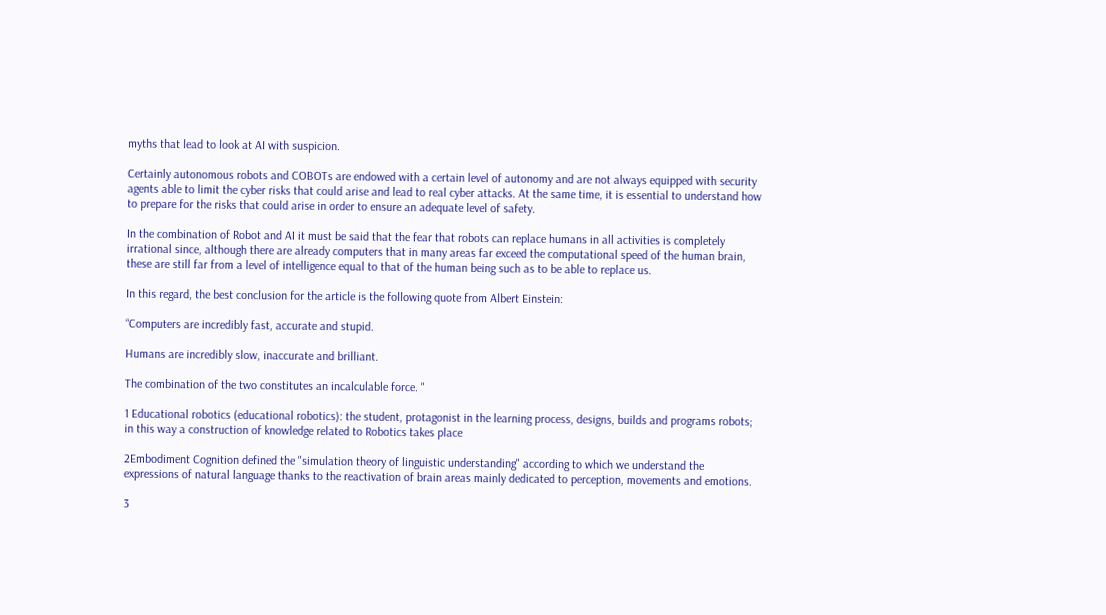myths that lead to look at AI with suspicion.

Certainly autonomous robots and COBOTs are endowed with a certain level of autonomy and are not always equipped with security agents able to limit the cyber risks that could arise and lead to real cyber attacks. At the same time, it is essential to understand how to prepare for the risks that could arise in order to ensure an adequate level of safety.

In the combination of Robot and AI it must be said that the fear that robots can replace humans in all activities is completely irrational since, although there are already computers that in many areas far exceed the computational speed of the human brain, these are still far from a level of intelligence equal to that of the human being such as to be able to replace us.

In this regard, the best conclusion for the article is the following quote from Albert Einstein:

“Computers are incredibly fast, accurate and stupid.

Humans are incredibly slow, inaccurate and brilliant.

The combination of the two constitutes an incalculable force. "

1 Educational robotics (educational robotics): the student, protagonist in the learning process, designs, builds and programs robots; in this way a construction of knowledge related to Robotics takes place

2Embodiment Cognition defined the "simulation theory of linguistic understanding" according to which we understand the expressions of natural language thanks to the reactivation of brain areas mainly dedicated to perception, movements and emotions.

3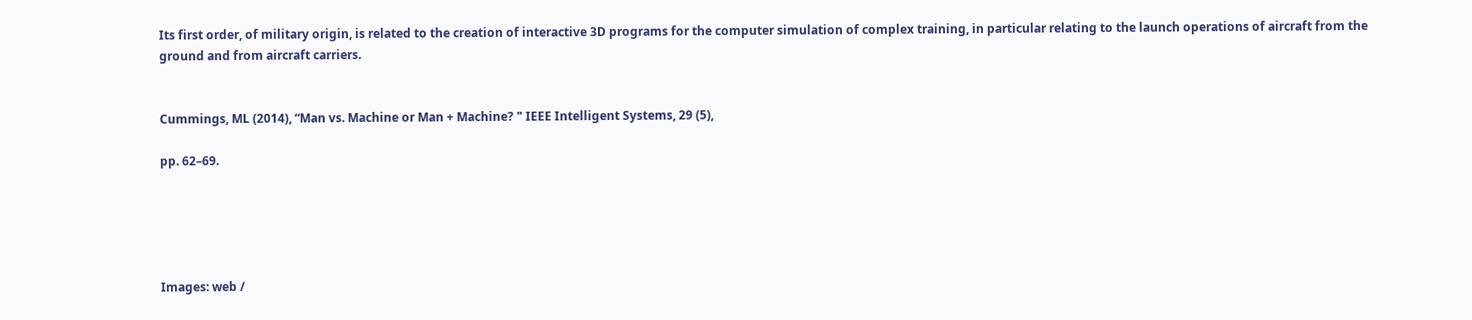Its first order, of military origin, is related to the creation of interactive 3D programs for the computer simulation of complex training, in particular relating to the launch operations of aircraft from the ground and from aircraft carriers.


Cummings, ML (2014), “Man vs. Machine or Man + Machine? " IEEE Intelligent Systems, 29 (5),

pp. 62–69.





Images: web /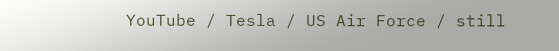YouTube / Tesla / US Air Force / still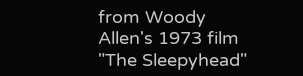from Woody Allen's 1973 film "The Sleepyhead"